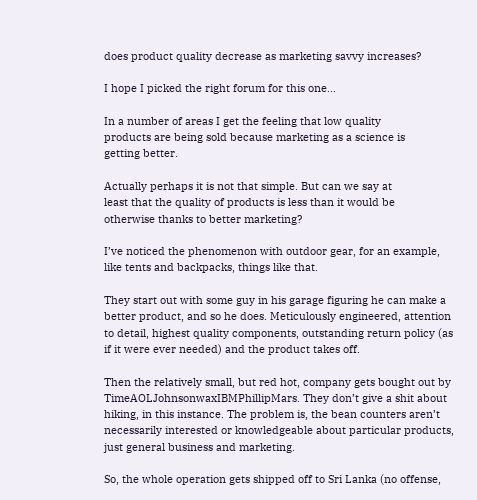does product quality decrease as marketing savvy increases?

I hope I picked the right forum for this one…

In a number of areas I get the feeling that low quality
products are being sold because marketing as a science is
getting better.

Actually perhaps it is not that simple. But can we say at
least that the quality of products is less than it would be
otherwise thanks to better marketing?

I’ve noticed the phenomenon with outdoor gear, for an example, like tents and backpacks, things like that.

They start out with some guy in his garage figuring he can make a better product, and so he does. Meticulously engineered, attention to detail, highest quality components, outstanding return policy (as if it were ever needed) and the product takes off.

Then the relatively small, but red hot, company gets bought out by TimeAOLJohnsonwaxIBMPhillipMars. They don’t give a shit about hiking, in this instance. The problem is, the bean counters aren’t necessarily interested or knowledgeable about particular products, just general business and marketing.

So, the whole operation gets shipped off to Sri Lanka (no offense,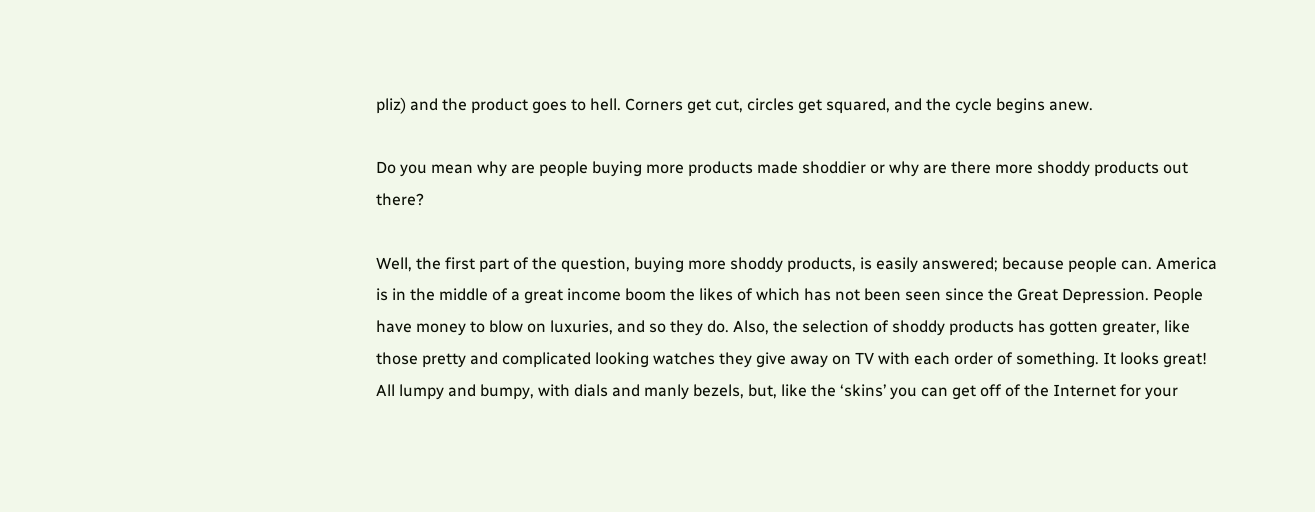pliz) and the product goes to hell. Corners get cut, circles get squared, and the cycle begins anew.

Do you mean why are people buying more products made shoddier or why are there more shoddy products out there?

Well, the first part of the question, buying more shoddy products, is easily answered; because people can. America is in the middle of a great income boom the likes of which has not been seen since the Great Depression. People have money to blow on luxuries, and so they do. Also, the selection of shoddy products has gotten greater, like those pretty and complicated looking watches they give away on TV with each order of something. It looks great! All lumpy and bumpy, with dials and manly bezels, but, like the ‘skins’ you can get off of the Internet for your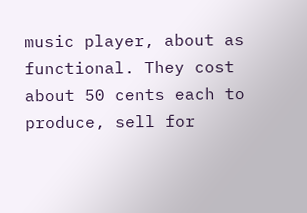music player, about as functional. They cost about 50 cents each to produce, sell for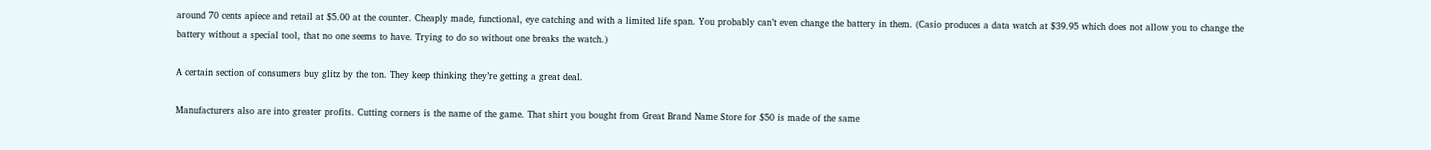around 70 cents apiece and retail at $5.00 at the counter. Cheaply made, functional, eye catching and with a limited life span. You probably can’t even change the battery in them. (Casio produces a data watch at $39.95 which does not allow you to change the battery without a special tool, that no one seems to have. Trying to do so without one breaks the watch.)

A certain section of consumers buy glitz by the ton. They keep thinking they’re getting a great deal.

Manufacturers also are into greater profits. Cutting corners is the name of the game. That shirt you bought from Great Brand Name Store for $50 is made of the same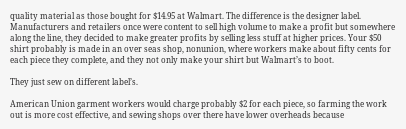quality material as those bought for $14.95 at Walmart. The difference is the designer label. Manufacturers and retailers once were content to sell high volume to make a profit but somewhere along the line, they decided to make greater profits by selling less stuff at higher prices. Your $50 shirt probably is made in an over seas shop, nonunion, where workers make about fifty cents for each piece they complete, and they not only make your shirt but Walmart’s to boot.

They just sew on different label’s.

American Union garment workers would charge probably $2 for each piece, so farming the work out is more cost effective, and sewing shops over there have lower overheads because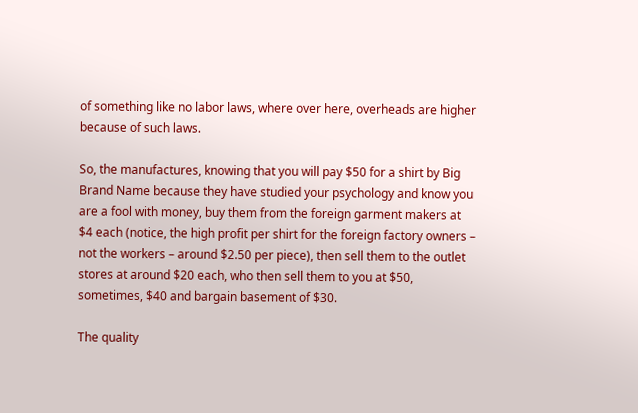of something like no labor laws, where over here, overheads are higher because of such laws.

So, the manufactures, knowing that you will pay $50 for a shirt by Big Brand Name because they have studied your psychology and know you are a fool with money, buy them from the foreign garment makers at $4 each (notice, the high profit per shirt for the foreign factory owners – not the workers – around $2.50 per piece), then sell them to the outlet stores at around $20 each, who then sell them to you at $50, sometimes, $40 and bargain basement of $30.

The quality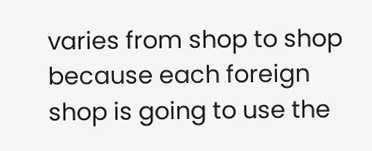varies from shop to shop because each foreign shop is going to use the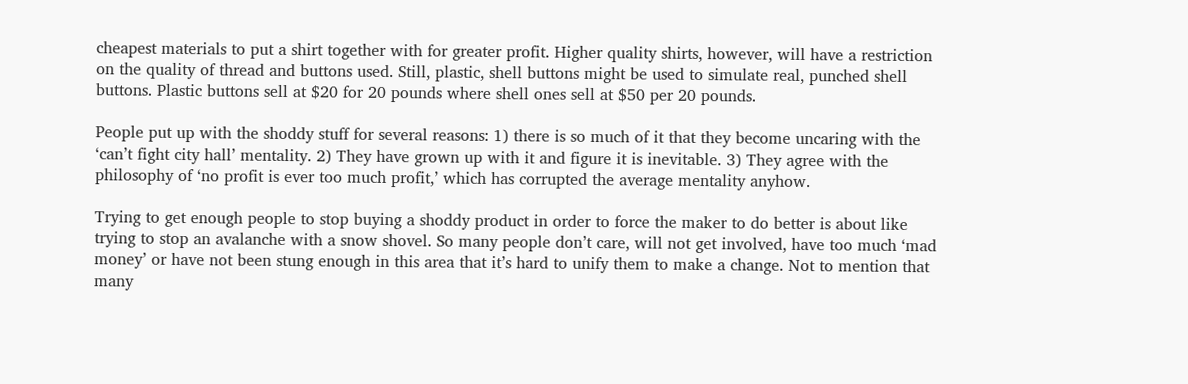cheapest materials to put a shirt together with for greater profit. Higher quality shirts, however, will have a restriction on the quality of thread and buttons used. Still, plastic, shell buttons might be used to simulate real, punched shell buttons. Plastic buttons sell at $20 for 20 pounds where shell ones sell at $50 per 20 pounds.

People put up with the shoddy stuff for several reasons: 1) there is so much of it that they become uncaring with the ‘can’t fight city hall’ mentality. 2) They have grown up with it and figure it is inevitable. 3) They agree with the philosophy of ‘no profit is ever too much profit,’ which has corrupted the average mentality anyhow.

Trying to get enough people to stop buying a shoddy product in order to force the maker to do better is about like trying to stop an avalanche with a snow shovel. So many people don’t care, will not get involved, have too much ‘mad money’ or have not been stung enough in this area that it’s hard to unify them to make a change. Not to mention that many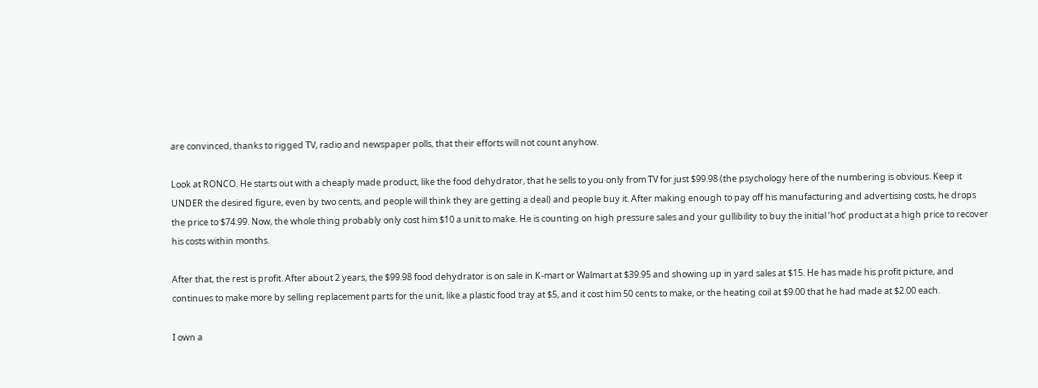are convinced, thanks to rigged TV, radio and newspaper polls, that their efforts will not count anyhow.

Look at RONCO. He starts out with a cheaply made product, like the food dehydrator, that he sells to you only from TV for just $99.98 (the psychology here of the numbering is obvious. Keep it UNDER the desired figure, even by two cents, and people will think they are getting a deal) and people buy it. After making enough to pay off his manufacturing and advertising costs, he drops the price to $74.99. Now, the whole thing probably only cost him $10 a unit to make. He is counting on high pressure sales and your gullibility to buy the initial ‘hot’ product at a high price to recover his costs within months.

After that, the rest is profit. After about 2 years, the $99.98 food dehydrator is on sale in K-mart or Walmart at $39.95 and showing up in yard sales at $15. He has made his profit picture, and continues to make more by selling replacement parts for the unit, like a plastic food tray at $5, and it cost him 50 cents to make, or the heating coil at $9.00 that he had made at $2.00 each.

I own a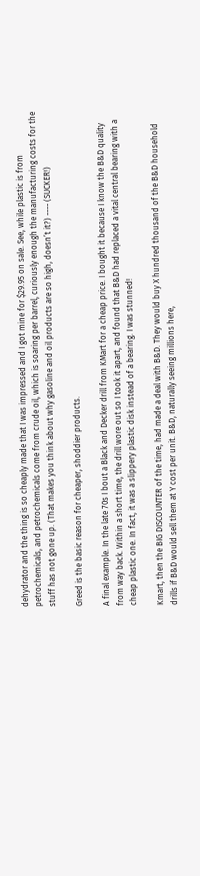dehydrator and the thing is so cheaply made that I was impressed and I got mine for $29.95 on sale. See, while plastic is from petrochemicals, and petrochemicals come from crude oil, which is soaring per barrel, curiously enough the manufacturing costs for the stuff has not gone up. (That makes you think about why gasoline and oil products are so high, doesn’t it?) ---- (SUCKER!)

Greed is the basic reason for cheaper, shoddier products.

A final example. In the late 70s I bout a Black and Decker drill from KMart for a cheap price. I bought it because I know the B&D quality from way back. Within a short time, the drill wore out so I took it apart, and found that B&D had replaced a vital central bearing with a cheap plastic one. In fact, it was a slippery plastic disk instead of a bearing. I was stunned!

Kmart, then the BIG DISCOUNTER of the time, had made a deal with B&D. They would buy X hundred thousand of the B&D household drills if B&D would sell them at Y cost per unit. B&D, naturally seeing millions here,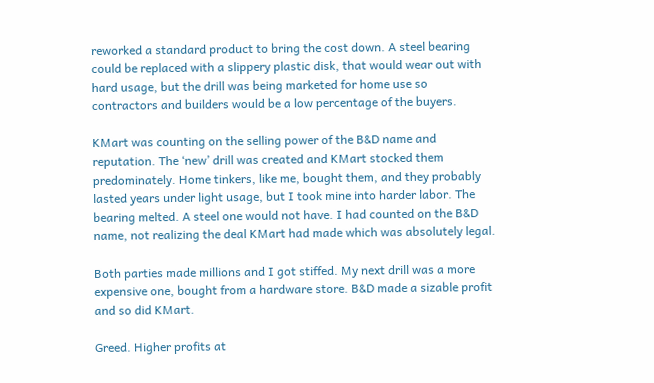reworked a standard product to bring the cost down. A steel bearing could be replaced with a slippery plastic disk, that would wear out with hard usage, but the drill was being marketed for home use so contractors and builders would be a low percentage of the buyers.

KMart was counting on the selling power of the B&D name and reputation. The ‘new’ drill was created and KMart stocked them predominately. Home tinkers, like me, bought them, and they probably lasted years under light usage, but I took mine into harder labor. The bearing melted. A steel one would not have. I had counted on the B&D name, not realizing the deal KMart had made which was absolutely legal.

Both parties made millions and I got stiffed. My next drill was a more expensive one, bought from a hardware store. B&D made a sizable profit and so did KMart.

Greed. Higher profits at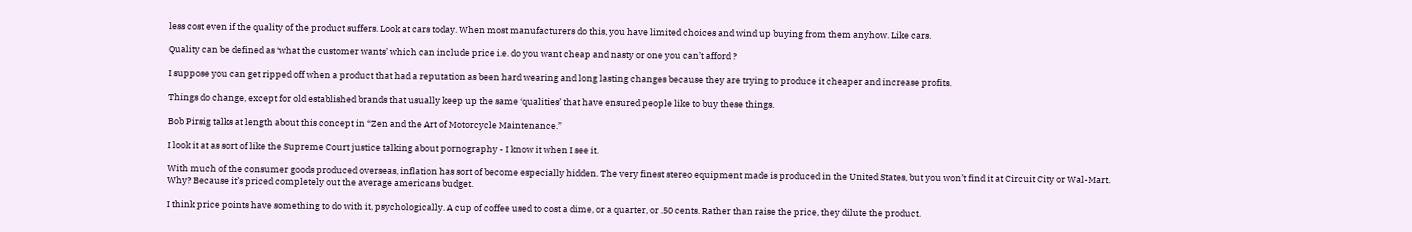less cost even if the quality of the product suffers. Look at cars today. When most manufacturers do this, you have limited choices and wind up buying from them anyhow. Like cars.

Quality can be defined as ‘what the customer wants’ which can include price i.e. do you want cheap and nasty or one you can’t afford ?

I suppose you can get ripped off when a product that had a reputation as been hard wearing and long lasting changes because they are trying to produce it cheaper and increase profits.

Things do change, except for old established brands that usually keep up the same ‘qualities’ that have ensured people like to buy these things.

Bob Pirsig talks at length about this concept in “Zen and the Art of Motorcycle Maintenance.”

I look it at as sort of like the Supreme Court justice talking about pornography - I know it when I see it.

With much of the consumer goods produced overseas, inflation has sort of become especially hidden. The very finest stereo equipment made is produced in the United States, but you won’t find it at Circuit City or Wal-Mart.
Why? Because it’s priced completely out the average americans budget.

I think price points have something to do with it, psychologically. A cup of coffee used to cost a dime, or a quarter, or .50 cents. Rather than raise the price, they dilute the product.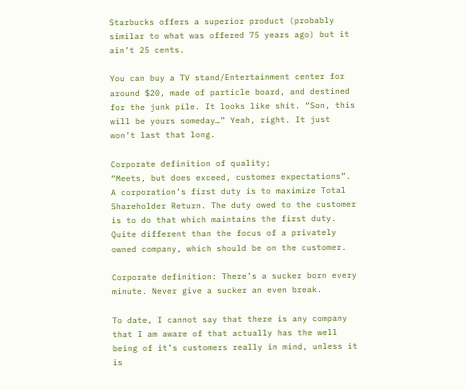Starbucks offers a superior product (probably similar to what was offered 75 years ago) but it ain’t 25 cents.

You can buy a TV stand/Entertainment center for around $20, made of particle board, and destined for the junk pile. It looks like shit. “Son, this will be yours someday…” Yeah, right. It just won’t last that long.

Corporate definition of quality;
“Meets, but does exceed, customer expectations”.
A corporation’s first duty is to maximize Total Shareholder Return. The duty owed to the customer is to do that which maintains the first duty.
Quite different than the focus of a privately owned company, which should be on the customer.

Corporate definition: There’s a sucker born every minute. Never give a sucker an even break.

To date, I cannot say that there is any company that I am aware of that actually has the well being of it’s customers really in mind, unless it is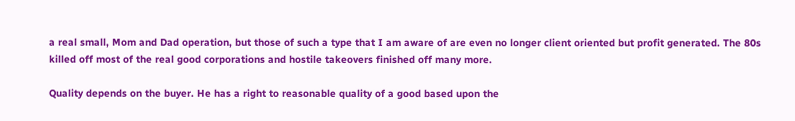a real small, Mom and Dad operation, but those of such a type that I am aware of are even no longer client oriented but profit generated. The 80s killed off most of the real good corporations and hostile takeovers finished off many more.

Quality depends on the buyer. He has a right to reasonable quality of a good based upon the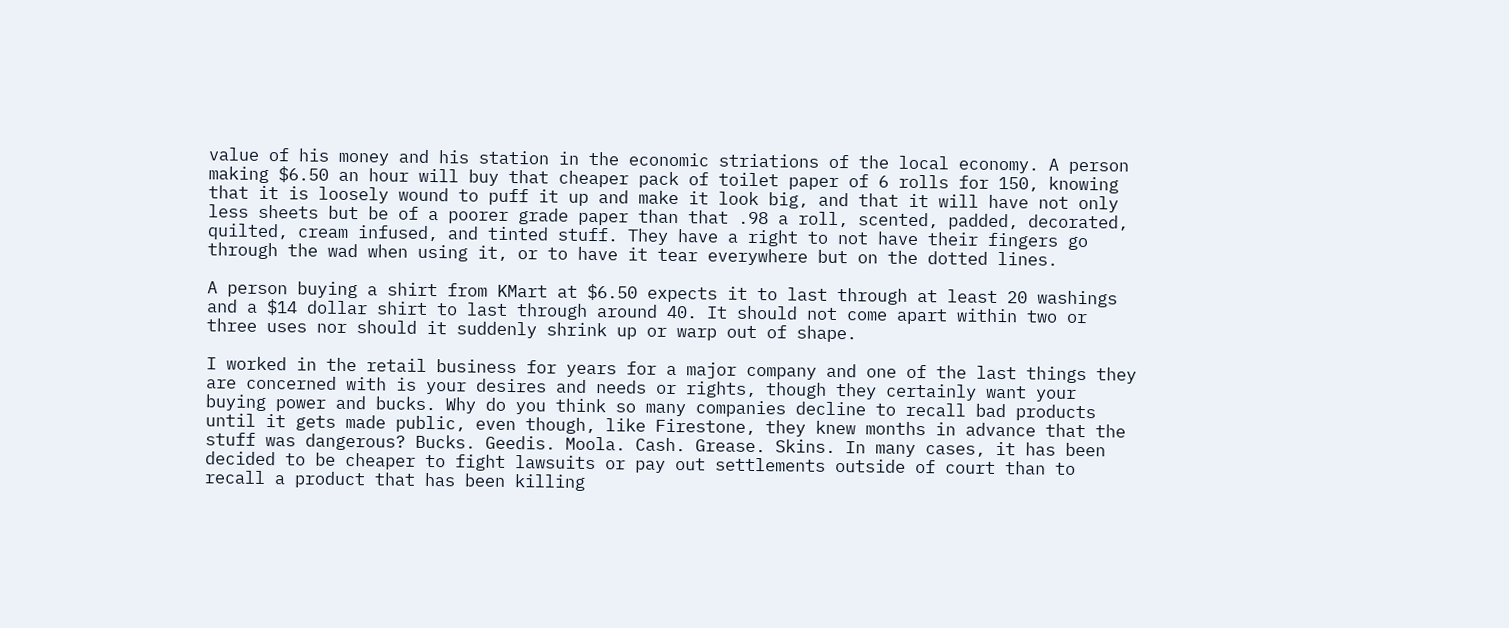value of his money and his station in the economic striations of the local economy. A person making $6.50 an hour will buy that cheaper pack of toilet paper of 6 rolls for 150, knowing that it is loosely wound to puff it up and make it look big, and that it will have not only less sheets but be of a poorer grade paper than that .98 a roll, scented, padded, decorated, quilted, cream infused, and tinted stuff. They have a right to not have their fingers go through the wad when using it, or to have it tear everywhere but on the dotted lines.

A person buying a shirt from KMart at $6.50 expects it to last through at least 20 washings and a $14 dollar shirt to last through around 40. It should not come apart within two or three uses nor should it suddenly shrink up or warp out of shape.

I worked in the retail business for years for a major company and one of the last things they are concerned with is your desires and needs or rights, though they certainly want your buying power and bucks. Why do you think so many companies decline to recall bad products until it gets made public, even though, like Firestone, they knew months in advance that the stuff was dangerous? Bucks. Geedis. Moola. Cash. Grease. Skins. In many cases, it has been decided to be cheaper to fight lawsuits or pay out settlements outside of court than to recall a product that has been killing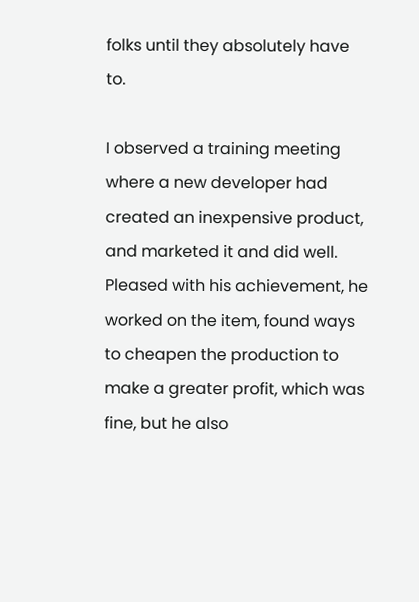folks until they absolutely have to.

I observed a training meeting where a new developer had created an inexpensive product, and marketed it and did well. Pleased with his achievement, he worked on the item, found ways to cheapen the production to make a greater profit, which was fine, but he also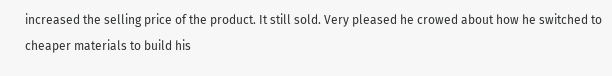increased the selling price of the product. It still sold. Very pleased he crowed about how he switched to cheaper materials to build his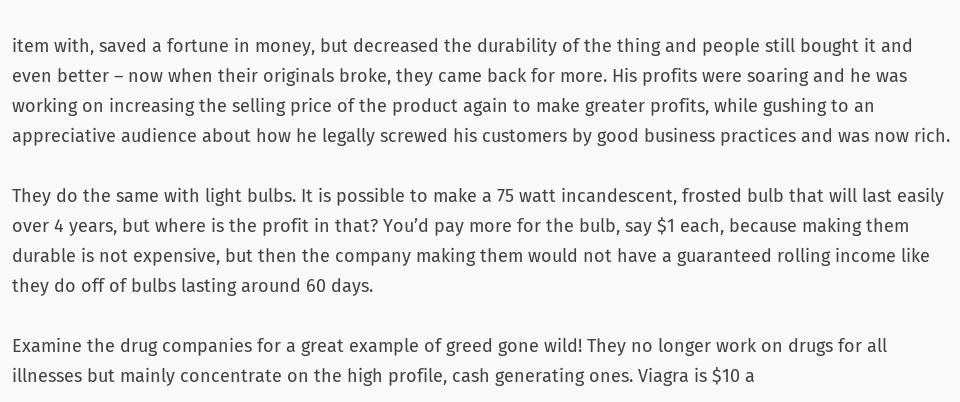item with, saved a fortune in money, but decreased the durability of the thing and people still bought it and even better – now when their originals broke, they came back for more. His profits were soaring and he was working on increasing the selling price of the product again to make greater profits, while gushing to an appreciative audience about how he legally screwed his customers by good business practices and was now rich.

They do the same with light bulbs. It is possible to make a 75 watt incandescent, frosted bulb that will last easily over 4 years, but where is the profit in that? You’d pay more for the bulb, say $1 each, because making them durable is not expensive, but then the company making them would not have a guaranteed rolling income like they do off of bulbs lasting around 60 days.

Examine the drug companies for a great example of greed gone wild! They no longer work on drugs for all illnesses but mainly concentrate on the high profile, cash generating ones. Viagra is $10 a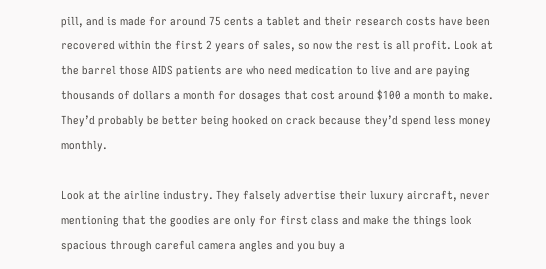pill, and is made for around 75 cents a tablet and their research costs have been recovered within the first 2 years of sales, so now the rest is all profit. Look at the barrel those AIDS patients are who need medication to live and are paying thousands of dollars a month for dosages that cost around $100 a month to make. They’d probably be better being hooked on crack because they’d spend less money monthly.

Look at the airline industry. They falsely advertise their luxury aircraft, never mentioning that the goodies are only for first class and make the things look spacious through careful camera angles and you buy a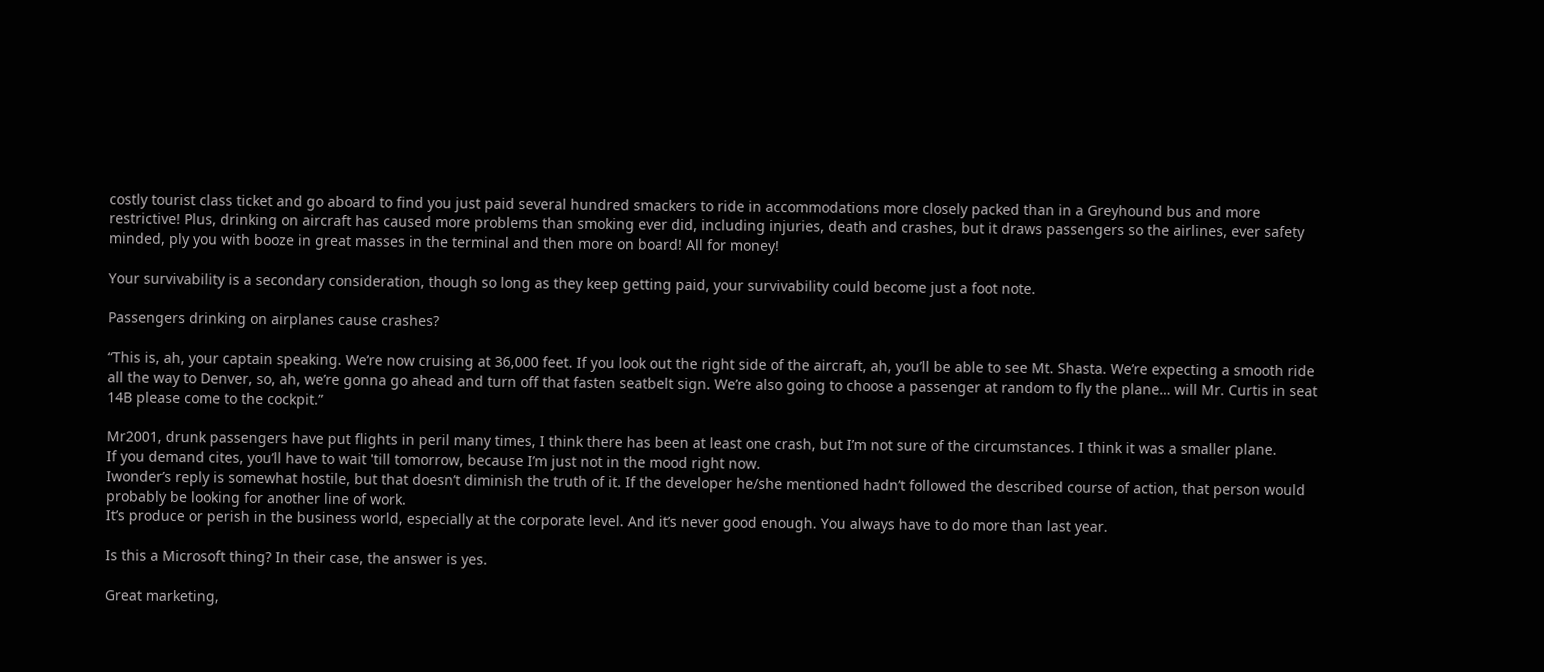costly tourist class ticket and go aboard to find you just paid several hundred smackers to ride in accommodations more closely packed than in a Greyhound bus and more restrictive! Plus, drinking on aircraft has caused more problems than smoking ever did, including injuries, death and crashes, but it draws passengers so the airlines, ever safety minded, ply you with booze in great masses in the terminal and then more on board! All for money!

Your survivability is a secondary consideration, though so long as they keep getting paid, your survivability could become just a foot note.

Passengers drinking on airplanes cause crashes?

“This is, ah, your captain speaking. We’re now cruising at 36,000 feet. If you look out the right side of the aircraft, ah, you’ll be able to see Mt. Shasta. We’re expecting a smooth ride all the way to Denver, so, ah, we’re gonna go ahead and turn off that fasten seatbelt sign. We’re also going to choose a passenger at random to fly the plane… will Mr. Curtis in seat 14B please come to the cockpit.”

Mr2001, drunk passengers have put flights in peril many times, I think there has been at least one crash, but I’m not sure of the circumstances. I think it was a smaller plane.
If you demand cites, you’ll have to wait 'till tomorrow, because I’m just not in the mood right now.
Iwonder’s reply is somewhat hostile, but that doesn’t diminish the truth of it. If the developer he/she mentioned hadn’t followed the described course of action, that person would probably be looking for another line of work.
It’s produce or perish in the business world, especially at the corporate level. And it’s never good enough. You always have to do more than last year.

Is this a Microsoft thing? In their case, the answer is yes.

Great marketing,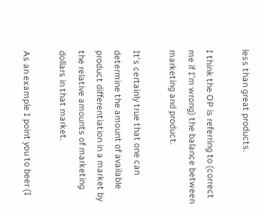less than great products.

I think the OP is referring to (correct me if I’m wrong) the balance between marketing and product.

It’s certainly true that one can determine the amount of available product differentiation in a market by the relative amounts of marketing dollars in that market.

As an example I point you to beer (I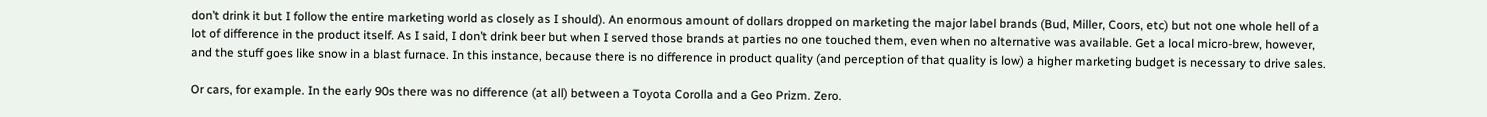don’t drink it but I follow the entire marketing world as closely as I should). An enormous amount of dollars dropped on marketing the major label brands (Bud, Miller, Coors, etc) but not one whole hell of a lot of difference in the product itself. As I said, I don’t drink beer but when I served those brands at parties no one touched them, even when no alternative was available. Get a local micro-brew, however, and the stuff goes like snow in a blast furnace. In this instance, because there is no difference in product quality (and perception of that quality is low) a higher marketing budget is necessary to drive sales.

Or cars, for example. In the early 90s there was no difference (at all) between a Toyota Corolla and a Geo Prizm. Zero.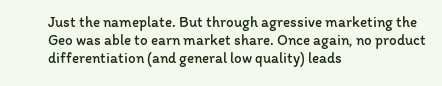Just the nameplate. But through agressive marketing the Geo was able to earn market share. Once again, no product differentiation (and general low quality) leads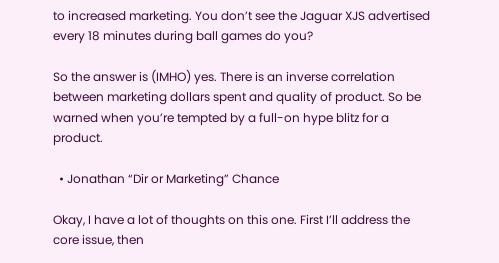to increased marketing. You don’t see the Jaguar XJS advertised every 18 minutes during ball games do you?

So the answer is (IMHO) yes. There is an inverse correlation between marketing dollars spent and quality of product. So be warned when you’re tempted by a full-on hype blitz for a product.

  • Jonathan “Dir or Marketing” Chance

Okay, I have a lot of thoughts on this one. First I’ll address the core issue, then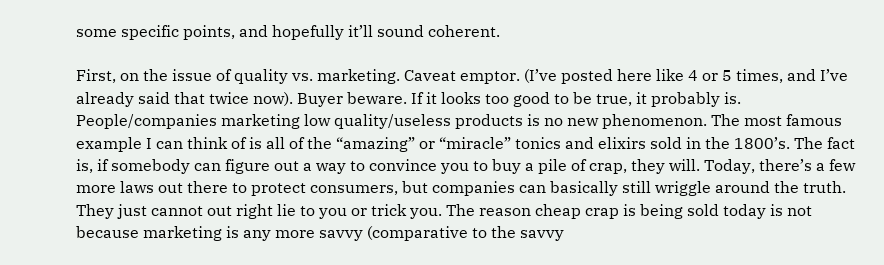some specific points, and hopefully it’ll sound coherent.

First, on the issue of quality vs. marketing. Caveat emptor. (I’ve posted here like 4 or 5 times, and I’ve already said that twice now). Buyer beware. If it looks too good to be true, it probably is. People/companies marketing low quality/useless products is no new phenomenon. The most famous example I can think of is all of the “amazing” or “miracle” tonics and elixirs sold in the 1800’s. The fact is, if somebody can figure out a way to convince you to buy a pile of crap, they will. Today, there’s a few more laws out there to protect consumers, but companies can basically still wriggle around the truth. They just cannot out right lie to you or trick you. The reason cheap crap is being sold today is not because marketing is any more savvy (comparative to the savvy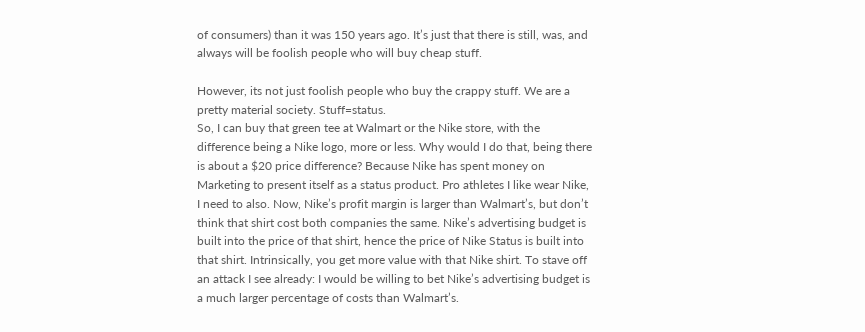of consumers) than it was 150 years ago. It’s just that there is still, was, and always will be foolish people who will buy cheap stuff.

However, its not just foolish people who buy the crappy stuff. We are a pretty material society. Stuff=status.
So, I can buy that green tee at Walmart or the Nike store, with the difference being a Nike logo, more or less. Why would I do that, being there is about a $20 price difference? Because Nike has spent money on Marketing to present itself as a status product. Pro athletes I like wear Nike, I need to also. Now, Nike’s profit margin is larger than Walmart’s, but don’t think that shirt cost both companies the same. Nike’s advertising budget is built into the price of that shirt, hence the price of Nike Status is built into that shirt. Intrinsically, you get more value with that Nike shirt. To stave off an attack I see already: I would be willing to bet Nike’s advertising budget is a much larger percentage of costs than Walmart’s.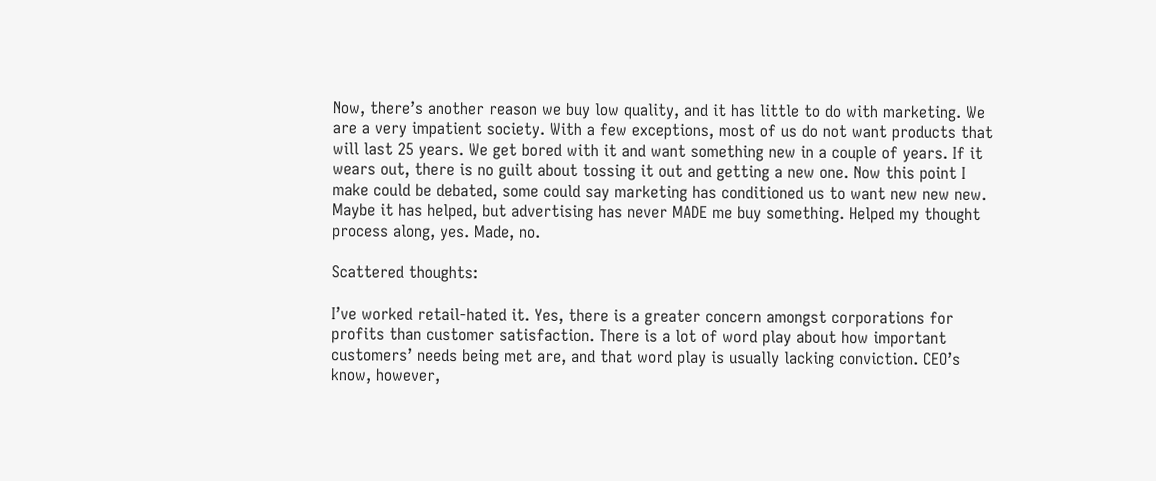Now, there’s another reason we buy low quality, and it has little to do with marketing. We are a very impatient society. With a few exceptions, most of us do not want products that will last 25 years. We get bored with it and want something new in a couple of years. If it wears out, there is no guilt about tossing it out and getting a new one. Now this point I make could be debated, some could say marketing has conditioned us to want new new new. Maybe it has helped, but advertising has never MADE me buy something. Helped my thought process along, yes. Made, no.

Scattered thoughts:

I’ve worked retail-hated it. Yes, there is a greater concern amongst corporations for profits than customer satisfaction. There is a lot of word play about how important customers’ needs being met are, and that word play is usually lacking conviction. CEO’s know, however,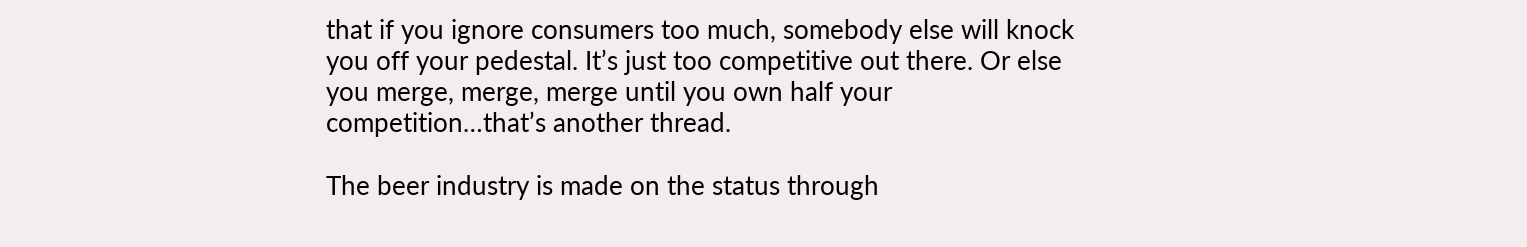that if you ignore consumers too much, somebody else will knock you off your pedestal. It’s just too competitive out there. Or else you merge, merge, merge until you own half your competition…that’s another thread.

The beer industry is made on the status through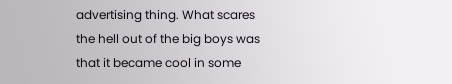advertising thing. What scares the hell out of the big boys was that it became cool in some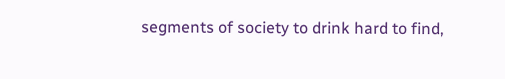segments of society to drink hard to find,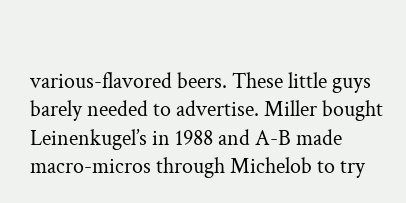various-flavored beers. These little guys barely needed to advertise. Miller bought Leinenkugel’s in 1988 and A-B made macro-micros through Michelob to try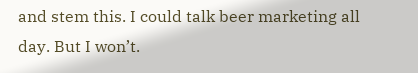and stem this. I could talk beer marketing all day. But I won’t.